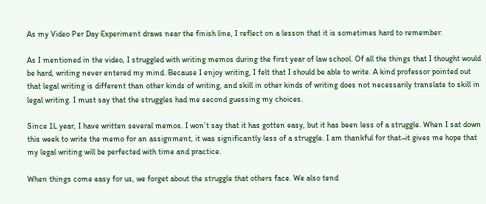As my Video Per Day Experiment draws near the finish line, I reflect on a lesson that it is sometimes hard to remember:

As I mentioned in the video, I struggled with writing memos during the first year of law school. Of all the things that I thought would be hard, writing never entered my mind. Because I enjoy writing, I felt that I should be able to write. A kind professor pointed out that legal writing is different than other kinds of writing, and skill in other kinds of writing does not necessarily translate to skill in legal writing. I must say that the struggles had me second guessing my choices.

Since 1L year, I have written several memos. I won’t say that it has gotten easy, but it has been less of a struggle. When I sat down this week to write the memo for an assignment, it was significantly less of a struggle. I am thankful for that–it gives me hope that my legal writing will be perfected with time and practice.

When things come easy for us, we forget about the struggle that others face. We also tend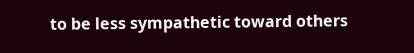to be less sympathetic toward others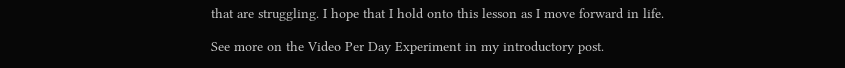that are struggling. I hope that I hold onto this lesson as I move forward in life.

See more on the Video Per Day Experiment in my introductory post.